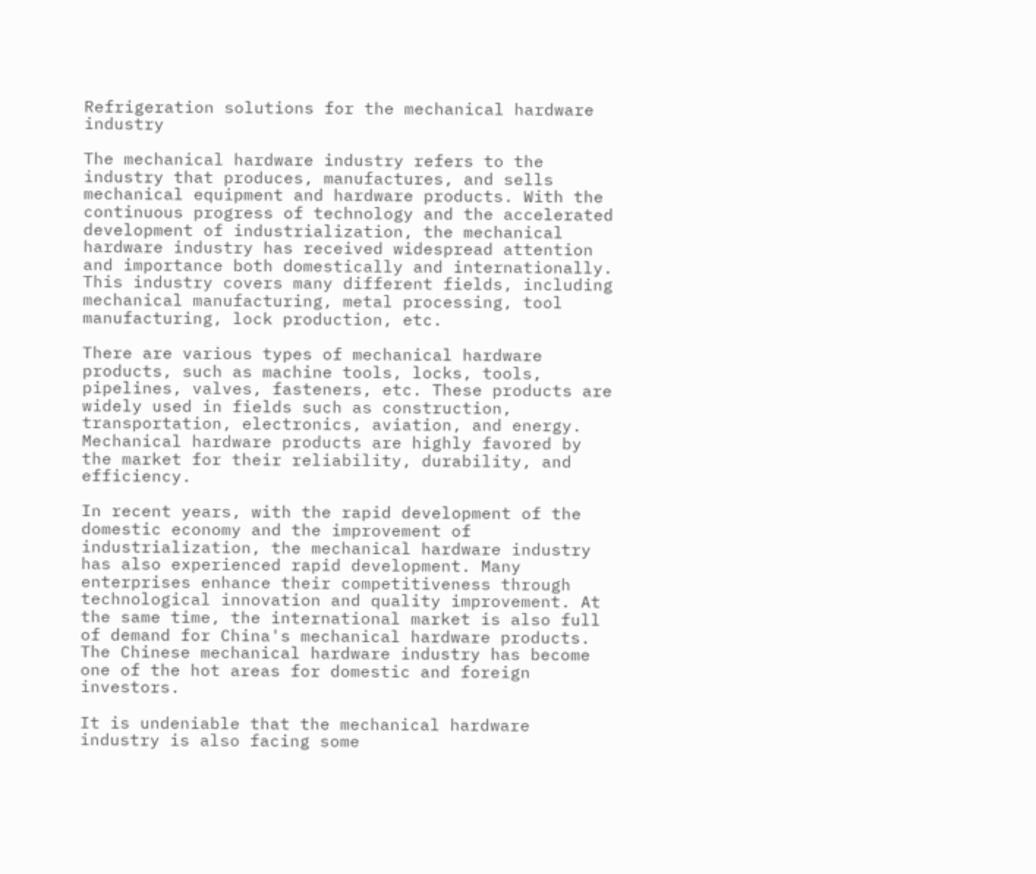Refrigeration solutions for the mechanical hardware industry

The mechanical hardware industry refers to the industry that produces, manufactures, and sells mechanical equipment and hardware products. With the continuous progress of technology and the accelerated development of industrialization, the mechanical hardware industry has received widespread attention and importance both domestically and internationally. This industry covers many different fields, including mechanical manufacturing, metal processing, tool manufacturing, lock production, etc.

There are various types of mechanical hardware products, such as machine tools, locks, tools, pipelines, valves, fasteners, etc. These products are widely used in fields such as construction, transportation, electronics, aviation, and energy. Mechanical hardware products are highly favored by the market for their reliability, durability, and efficiency.

In recent years, with the rapid development of the domestic economy and the improvement of industrialization, the mechanical hardware industry has also experienced rapid development. Many enterprises enhance their competitiveness through technological innovation and quality improvement. At the same time, the international market is also full of demand for China's mechanical hardware products. The Chinese mechanical hardware industry has become one of the hot areas for domestic and foreign investors.

It is undeniable that the mechanical hardware industry is also facing some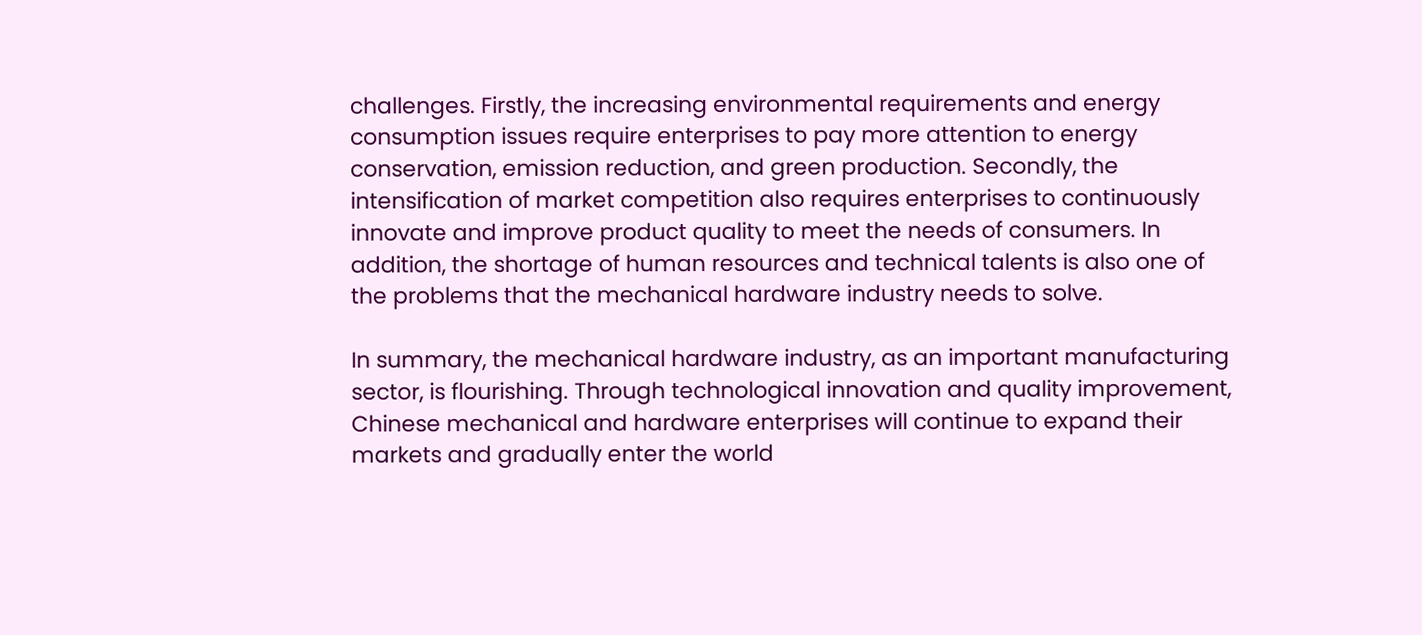challenges. Firstly, the increasing environmental requirements and energy consumption issues require enterprises to pay more attention to energy conservation, emission reduction, and green production. Secondly, the intensification of market competition also requires enterprises to continuously innovate and improve product quality to meet the needs of consumers. In addition, the shortage of human resources and technical talents is also one of the problems that the mechanical hardware industry needs to solve.

In summary, the mechanical hardware industry, as an important manufacturing sector, is flourishing. Through technological innovation and quality improvement, Chinese mechanical and hardware enterprises will continue to expand their markets and gradually enter the world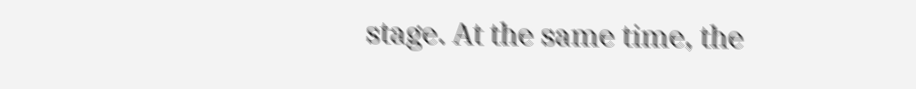stage. At the same time, the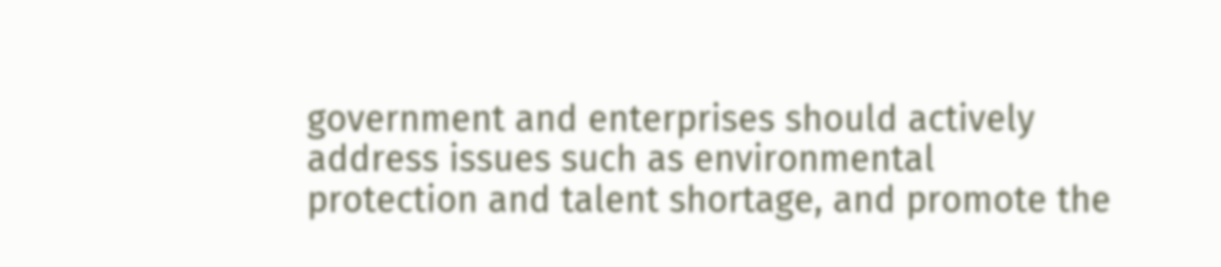government and enterprises should actively address issues such as environmental protection and talent shortage, and promote the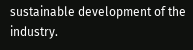sustainable development of the industry.